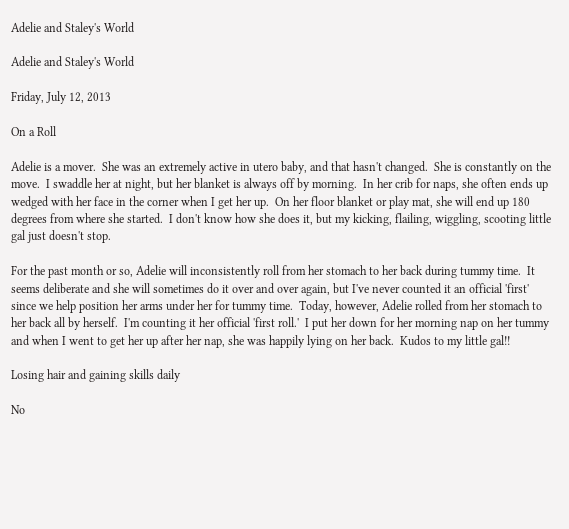Adelie and Staley's World

Adelie and Staley's World

Friday, July 12, 2013

On a Roll

Adelie is a mover.  She was an extremely active in utero baby, and that hasn't changed.  She is constantly on the move.  I swaddle her at night, but her blanket is always off by morning.  In her crib for naps, she often ends up wedged with her face in the corner when I get her up.  On her floor blanket or play mat, she will end up 180 degrees from where she started.  I don't know how she does it, but my kicking, flailing, wiggling, scooting little gal just doesn't stop.

For the past month or so, Adelie will inconsistently roll from her stomach to her back during tummy time.  It seems deliberate and she will sometimes do it over and over again, but I've never counted it an official 'first' since we help position her arms under her for tummy time.  Today, however, Adelie rolled from her stomach to her back all by herself.  I'm counting it her official 'first roll.'  I put her down for her morning nap on her tummy and when I went to get her up after her nap, she was happily lying on her back.  Kudos to my little gal!!

Losing hair and gaining skills daily

No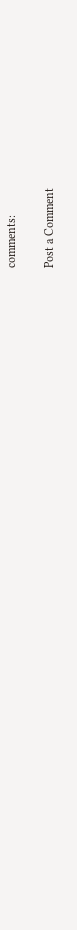comments:

Post a Comment